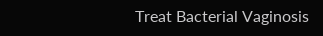Treat Bacterial Vaginosis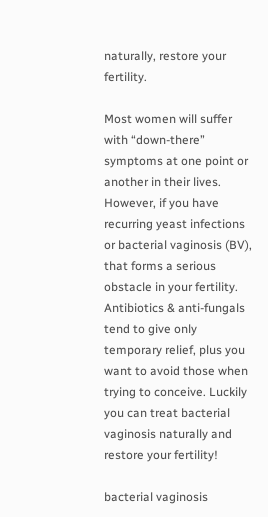naturally, restore your fertility.

Most women will suffer with “down-there” symptoms at one point or another in their lives. However, if you have recurring yeast infections or bacterial vaginosis (BV), that forms a serious obstacle in your fertility. Antibiotics & anti-fungals tend to give only temporary relief, plus you want to avoid those when trying to conceive. Luckily you can treat bacterial vaginosis naturally and restore your fertility!

bacterial vaginosis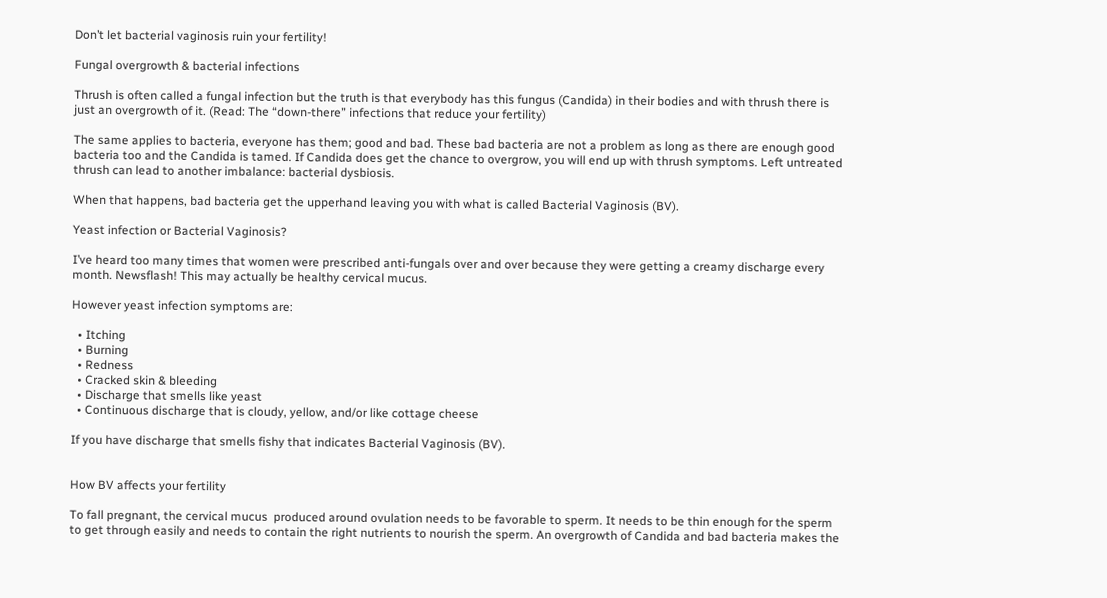Don’t let bacterial vaginosis ruin your fertility!

Fungal overgrowth & bacterial infections

Thrush is often called a fungal infection but the truth is that everybody has this fungus (Candida) in their bodies and with thrush there is just an overgrowth of it. (Read: The “down-there” infections that reduce your fertility)

The same applies to bacteria, everyone has them; good and bad. These bad bacteria are not a problem as long as there are enough good bacteria too and the Candida is tamed. If Candida does get the chance to overgrow, you will end up with thrush symptoms. Left untreated thrush can lead to another imbalance: bacterial dysbiosis.

When that happens, bad bacteria get the upperhand leaving you with what is called Bacterial Vaginosis (BV).

Yeast infection or Bacterial Vaginosis?

I’ve heard too many times that women were prescribed anti-fungals over and over because they were getting a creamy discharge every month. Newsflash! This may actually be healthy cervical mucus.

However yeast infection symptoms are:

  • Itching
  • Burning
  • Redness
  • Cracked skin & bleeding
  • Discharge that smells like yeast
  • Continuous discharge that is cloudy, yellow, and/or like cottage cheese

If you have discharge that smells fishy that indicates Bacterial Vaginosis (BV).


How BV affects your fertility

To fall pregnant, the cervical mucus  produced around ovulation needs to be favorable to sperm. It needs to be thin enough for the sperm to get through easily and needs to contain the right nutrients to nourish the sperm. An overgrowth of Candida and bad bacteria makes the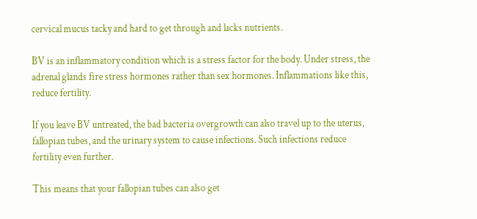cervical mucus tacky and hard to get through and lacks nutrients.

BV is an inflammatory condition which is a stress factor for the body. Under stress, the adrenal glands fire stress hormones rather than sex hormones. Inflammations like this, reduce fertility.

If you leave BV untreated, the bad bacteria overgrowth can also travel up to the uterus, fallopian tubes, and the urinary system to cause infections. Such infections reduce fertility even further.

This means that your fallopian tubes can also get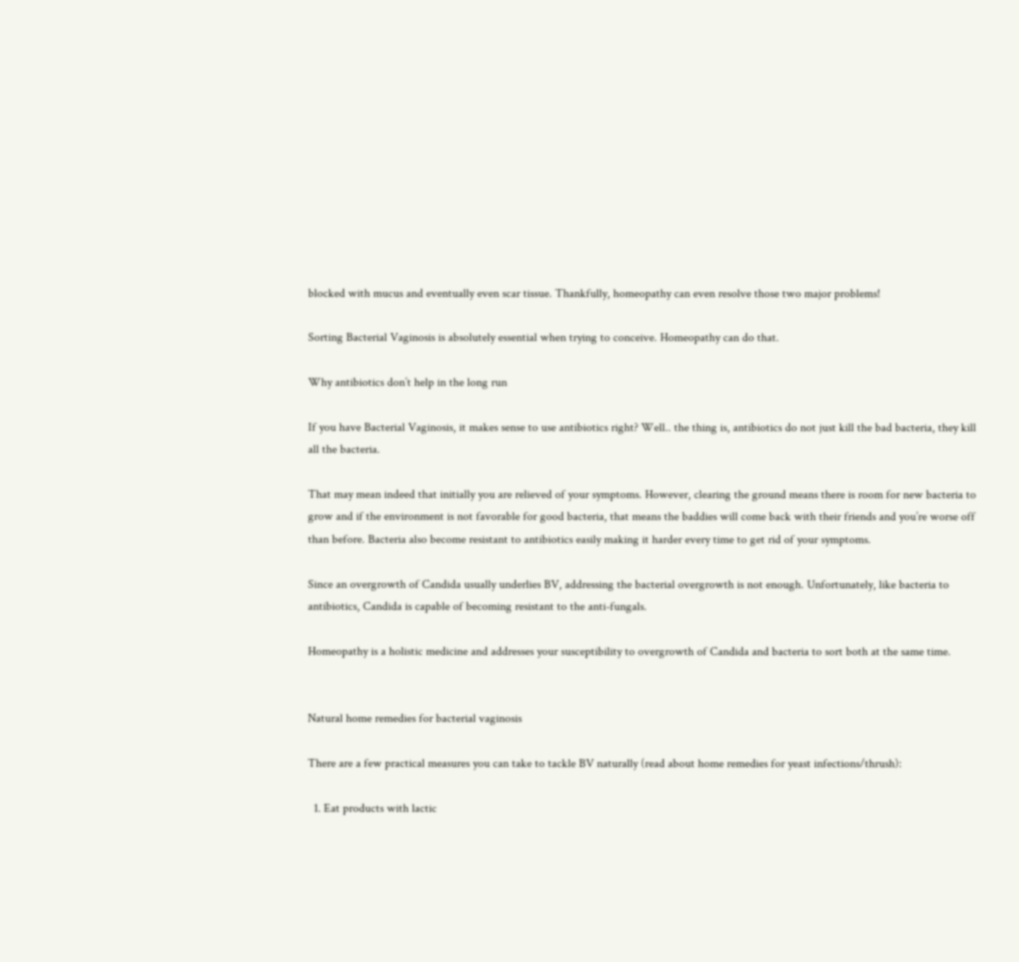blocked with mucus and eventually even scar tissue. Thankfully, homeopathy can even resolve those two major problems!

Sorting Bacterial Vaginosis is absolutely essential when trying to conceive. Homeopathy can do that.

Why antibiotics don’t help in the long run

If you have Bacterial Vaginosis, it makes sense to use antibiotics right? Well.. the thing is, antibiotics do not just kill the bad bacteria, they kill all the bacteria.

That may mean indeed that initially you are relieved of your symptoms. However, clearing the ground means there is room for new bacteria to grow and if the environment is not favorable for good bacteria, that means the baddies will come back with their friends and you’re worse off than before. Bacteria also become resistant to antibiotics easily making it harder every time to get rid of your symptoms.

Since an overgrowth of Candida usually underlies BV, addressing the bacterial overgrowth is not enough. Unfortunately, like bacteria to antibiotics, Candida is capable of becoming resistant to the anti-fungals.

Homeopathy is a holistic medicine and addresses your susceptibility to overgrowth of Candida and bacteria to sort both at the same time.


Natural home remedies for bacterial vaginosis

There are a few practical measures you can take to tackle BV naturally (read about home remedies for yeast infections/thrush):

  1. Eat products with lactic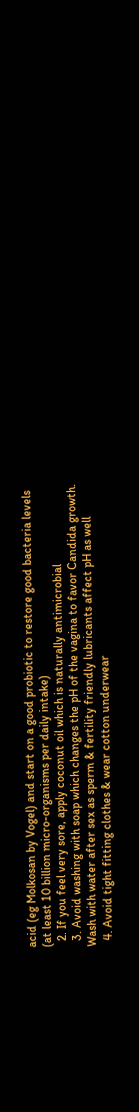acid (eg Molkosan by Vogel) and start on a good probiotic to restore good bacteria levels (at least 10 billion micro-organisms per daily intake)
  2. If you feel very sore, apply coconut oil which is naturally antimicrobial
  3. Avoid washing with soap which changes the pH of the vagina to favor Candida growth. Wash with water after sex as sperm & fertility friendly lubricants affect pH as well
  4. Avoid tight fitting clothes & wear cotton underwear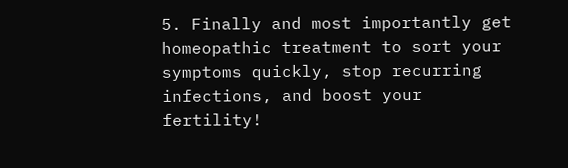5. Finally and most importantly get homeopathic treatment to sort your symptoms quickly, stop recurring infections, and boost your fertility!